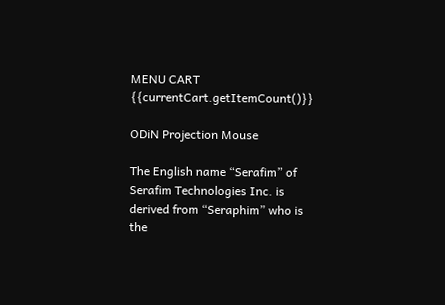MENU CART {{currentCart.getItemCount()}}

ODiN Projection Mouse

The English name “Serafim” of Serafim Technologies Inc. is derived from “Seraphim” who is the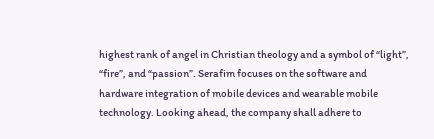highest rank of angel in Christian theology and a symbol of “light”, “fire”, and “passion”. Serafim focuses on the software and hardware integration of mobile devices and wearable mobile technology. Looking ahead, the company shall adhere to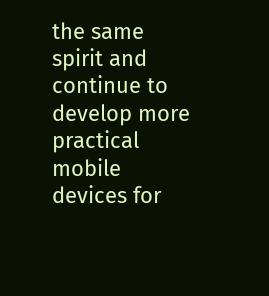the same spirit and continue to develop more practical mobile devices for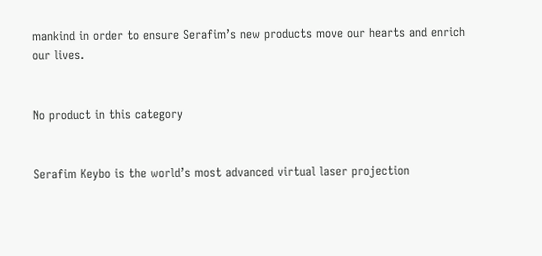mankind in order to ensure Serafim’s new products move our hearts and enrich our lives.


No product in this category


Serafim Keybo is the world’s most advanced virtual laser projection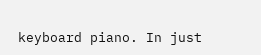keyboard piano. In just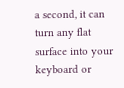a second, it can turn any flat surface into your keyboard or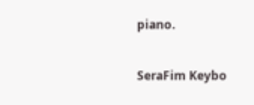piano.

SeraFim Keybo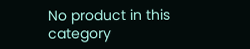No product in this category